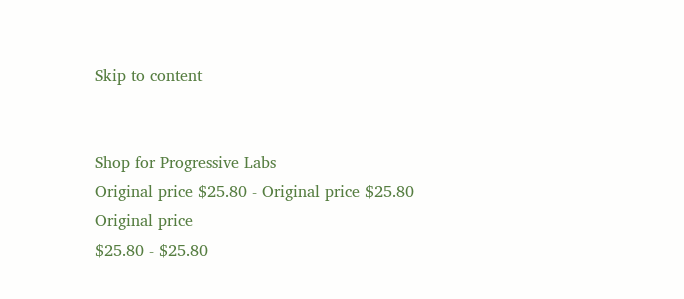Skip to content


Shop for Progressive Labs
Original price $25.80 - Original price $25.80
Original price
$25.80 - $25.80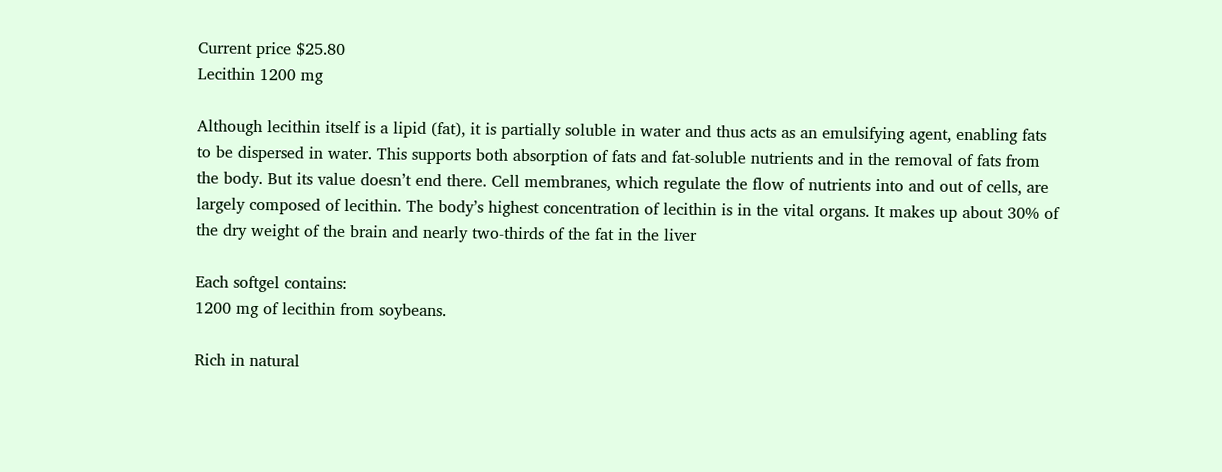Current price $25.80
Lecithin 1200 mg

Although lecithin itself is a lipid (fat), it is partially soluble in water and thus acts as an emulsifying agent, enabling fats to be dispersed in water. This supports both absorption of fats and fat-soluble nutrients and in the removal of fats from the body. But its value doesn’t end there. Cell membranes, which regulate the flow of nutrients into and out of cells, are largely composed of lecithin. The body’s highest concentration of lecithin is in the vital organs. It makes up about 30% of the dry weight of the brain and nearly two-thirds of the fat in the liver

Each softgel contains:
1200 mg of lecithin from soybeans.

Rich in natural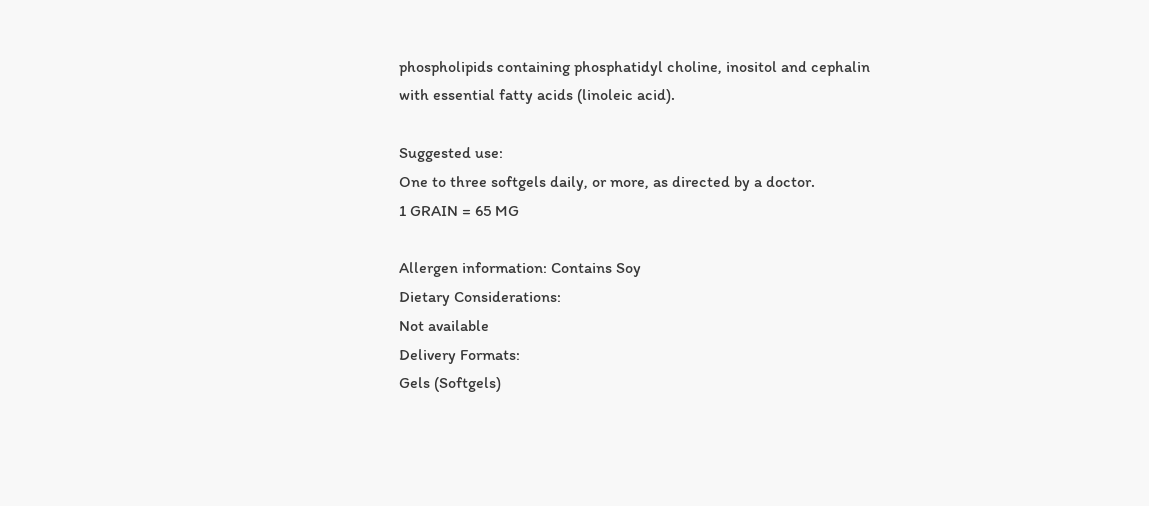phospholipids containing phosphatidyl choline, inositol and cephalin with essential fatty acids (linoleic acid).

Suggested use:
One to three softgels daily, or more, as directed by a doctor.
1 GRAIN = 65 MG

Allergen information: Contains Soy
Dietary Considerations:
Not available
Delivery Formats:
Gels (Softgels)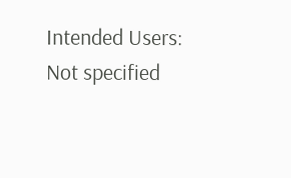Intended Users:
Not specified